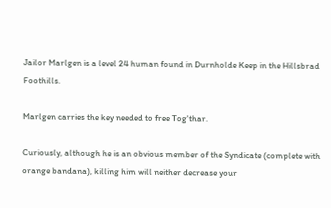Jailor Marlgen is a level 24 human found in Durnholde Keep in the Hillsbrad Foothills.

Marlgen carries the key needed to free Tog'thar.

Curiously, although he is an obvious member of the Syndicate (complete with orange bandana), killing him will neither decrease your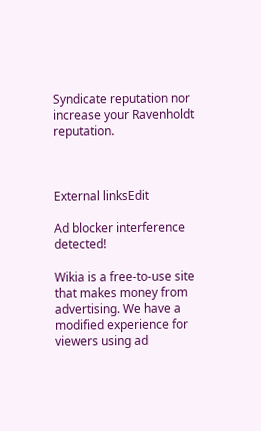Syndicate reputation nor increase your Ravenholdt reputation.



External linksEdit

Ad blocker interference detected!

Wikia is a free-to-use site that makes money from advertising. We have a modified experience for viewers using ad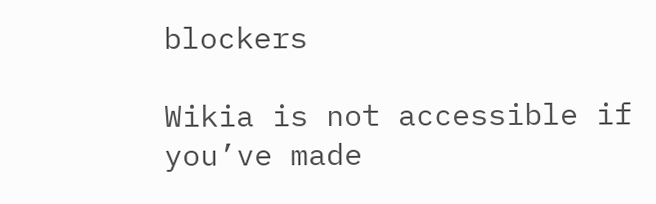blockers

Wikia is not accessible if you’ve made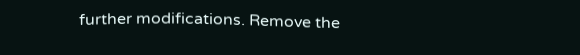further modifications. Remove the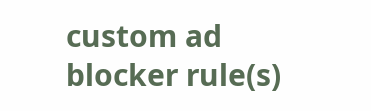custom ad blocker rule(s)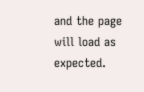and the page will load as expected.